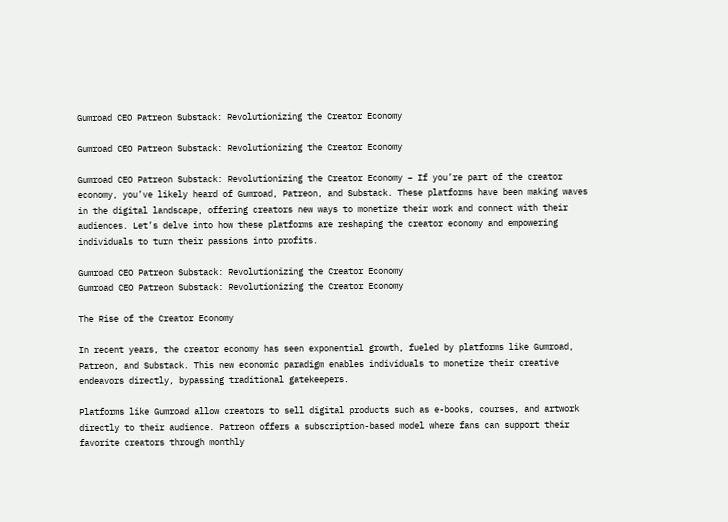Gumroad CEO Patreon Substack: Revolutionizing the Creator Economy

Gumroad CEO Patreon Substack: Revolutionizing the Creator Economy

Gumroad CEO Patreon Substack: Revolutionizing the Creator Economy – If you’re part of the creator economy, you’ve likely heard of Gumroad, Patreon, and Substack. These platforms have been making waves in the digital landscape, offering creators new ways to monetize their work and connect with their audiences. Let’s delve into how these platforms are reshaping the creator economy and empowering individuals to turn their passions into profits.

Gumroad CEO Patreon Substack: Revolutionizing the Creator Economy
Gumroad CEO Patreon Substack: Revolutionizing the Creator Economy

The Rise of the Creator Economy

In recent years, the creator economy has seen exponential growth, fueled by platforms like Gumroad, Patreon, and Substack. This new economic paradigm enables individuals to monetize their creative endeavors directly, bypassing traditional gatekeepers.

Platforms like Gumroad allow creators to sell digital products such as e-books, courses, and artwork directly to their audience. Patreon offers a subscription-based model where fans can support their favorite creators through monthly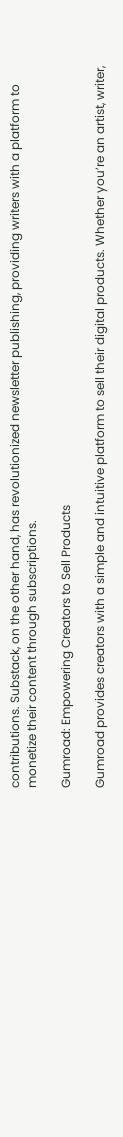contributions. Substack, on the other hand, has revolutionized newsletter publishing, providing writers with a platform to monetize their content through subscriptions.

Gumroad: Empowering Creators to Sell Products

Gumroad provides creators with a simple and intuitive platform to sell their digital products. Whether you’re an artist, writer,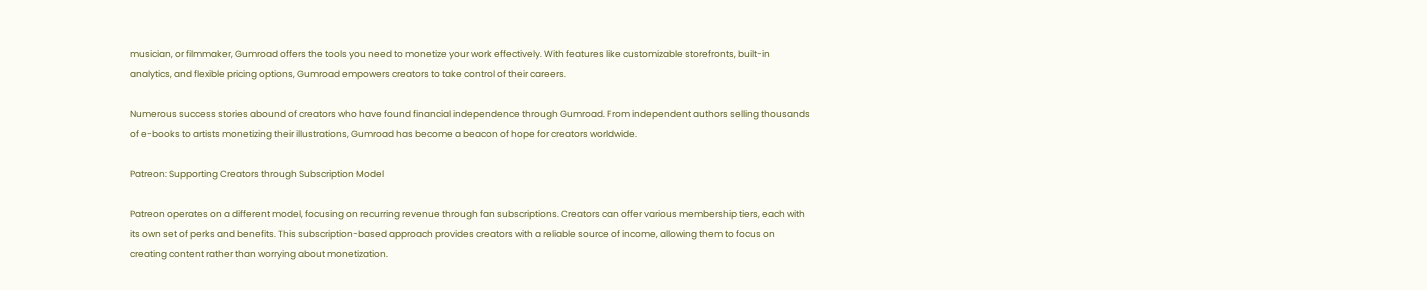musician, or filmmaker, Gumroad offers the tools you need to monetize your work effectively. With features like customizable storefronts, built-in analytics, and flexible pricing options, Gumroad empowers creators to take control of their careers.

Numerous success stories abound of creators who have found financial independence through Gumroad. From independent authors selling thousands of e-books to artists monetizing their illustrations, Gumroad has become a beacon of hope for creators worldwide.

Patreon: Supporting Creators through Subscription Model

Patreon operates on a different model, focusing on recurring revenue through fan subscriptions. Creators can offer various membership tiers, each with its own set of perks and benefits. This subscription-based approach provides creators with a reliable source of income, allowing them to focus on creating content rather than worrying about monetization.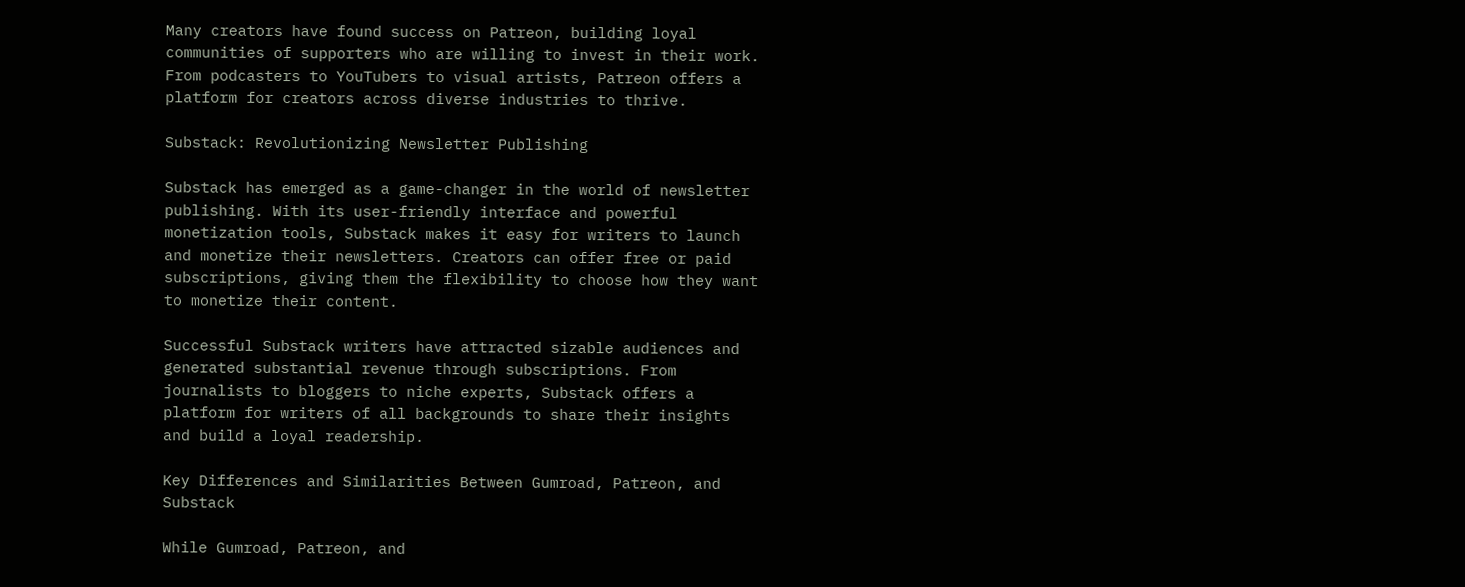Many creators have found success on Patreon, building loyal communities of supporters who are willing to invest in their work. From podcasters to YouTubers to visual artists, Patreon offers a platform for creators across diverse industries to thrive.

Substack: Revolutionizing Newsletter Publishing

Substack has emerged as a game-changer in the world of newsletter publishing. With its user-friendly interface and powerful monetization tools, Substack makes it easy for writers to launch and monetize their newsletters. Creators can offer free or paid subscriptions, giving them the flexibility to choose how they want to monetize their content.

Successful Substack writers have attracted sizable audiences and generated substantial revenue through subscriptions. From journalists to bloggers to niche experts, Substack offers a platform for writers of all backgrounds to share their insights and build a loyal readership.

Key Differences and Similarities Between Gumroad, Patreon, and Substack

While Gumroad, Patreon, and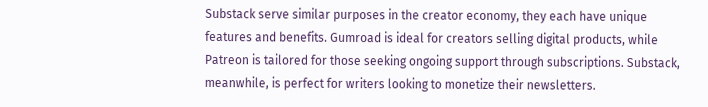Substack serve similar purposes in the creator economy, they each have unique features and benefits. Gumroad is ideal for creators selling digital products, while Patreon is tailored for those seeking ongoing support through subscriptions. Substack, meanwhile, is perfect for writers looking to monetize their newsletters.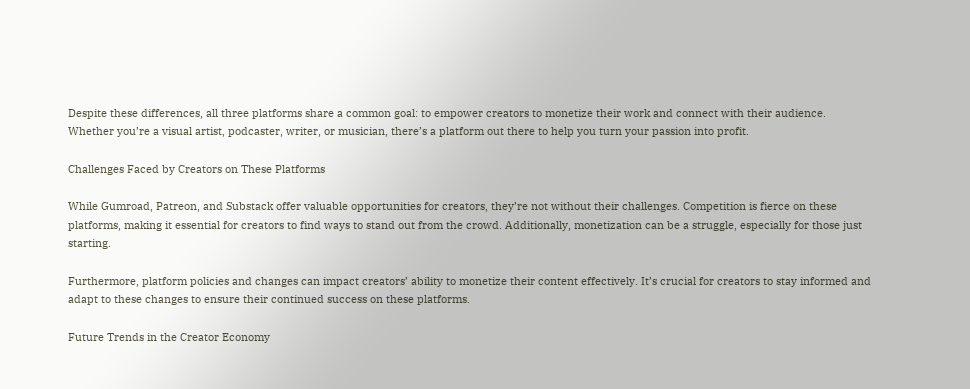Despite these differences, all three platforms share a common goal: to empower creators to monetize their work and connect with their audience. Whether you’re a visual artist, podcaster, writer, or musician, there’s a platform out there to help you turn your passion into profit.

Challenges Faced by Creators on These Platforms

While Gumroad, Patreon, and Substack offer valuable opportunities for creators, they’re not without their challenges. Competition is fierce on these platforms, making it essential for creators to find ways to stand out from the crowd. Additionally, monetization can be a struggle, especially for those just starting.

Furthermore, platform policies and changes can impact creators’ ability to monetize their content effectively. It’s crucial for creators to stay informed and adapt to these changes to ensure their continued success on these platforms.

Future Trends in the Creator Economy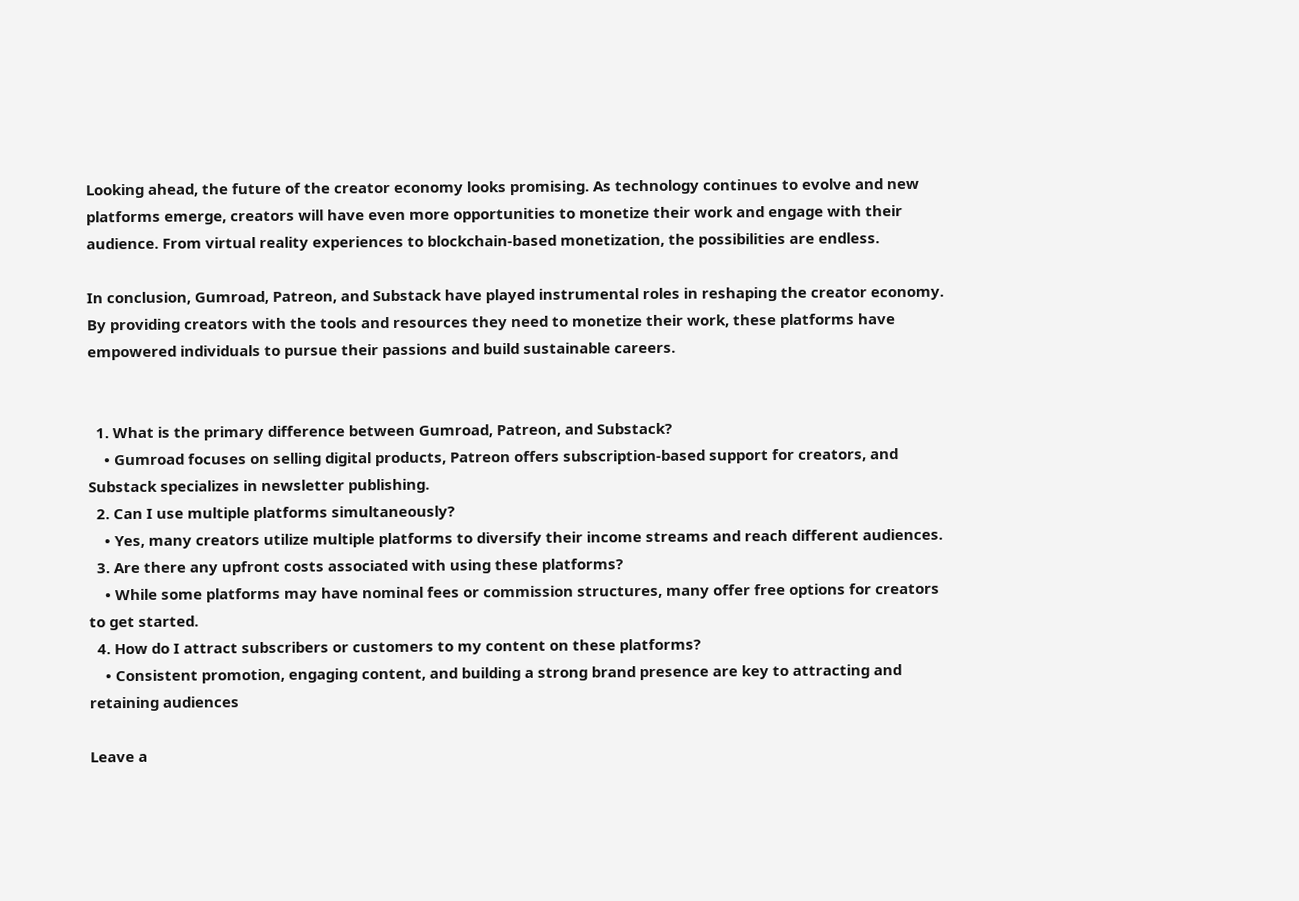Looking ahead, the future of the creator economy looks promising. As technology continues to evolve and new platforms emerge, creators will have even more opportunities to monetize their work and engage with their audience. From virtual reality experiences to blockchain-based monetization, the possibilities are endless.

In conclusion, Gumroad, Patreon, and Substack have played instrumental roles in reshaping the creator economy. By providing creators with the tools and resources they need to monetize their work, these platforms have empowered individuals to pursue their passions and build sustainable careers.


  1. What is the primary difference between Gumroad, Patreon, and Substack?
    • Gumroad focuses on selling digital products, Patreon offers subscription-based support for creators, and Substack specializes in newsletter publishing.
  2. Can I use multiple platforms simultaneously?
    • Yes, many creators utilize multiple platforms to diversify their income streams and reach different audiences.
  3. Are there any upfront costs associated with using these platforms?
    • While some platforms may have nominal fees or commission structures, many offer free options for creators to get started.
  4. How do I attract subscribers or customers to my content on these platforms?
    • Consistent promotion, engaging content, and building a strong brand presence are key to attracting and retaining audiences

Leave a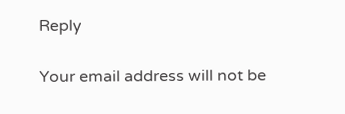Reply

Your email address will not be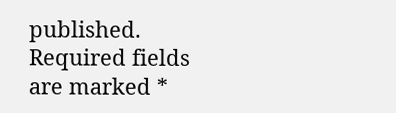published. Required fields are marked *